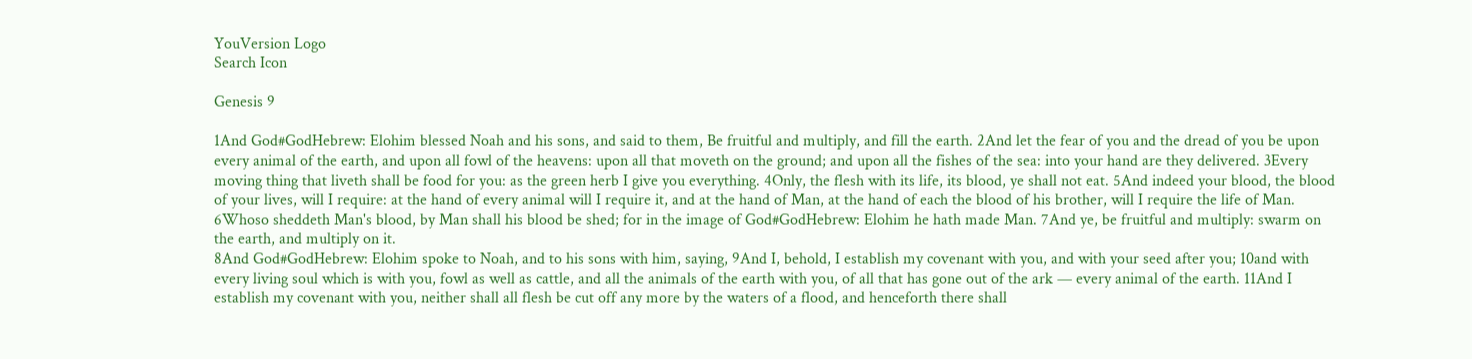YouVersion Logo
Search Icon

Genesis 9

1And God#GodHebrew: Elohim blessed Noah and his sons, and said to them, Be fruitful and multiply, and fill the earth. 2And let the fear of you and the dread of you be upon every animal of the earth, and upon all fowl of the heavens: upon all that moveth on the ground; and upon all the fishes of the sea: into your hand are they delivered. 3Every moving thing that liveth shall be food for you: as the green herb I give you everything. 4Only, the flesh with its life, its blood, ye shall not eat. 5And indeed your blood, the blood of your lives, will I require: at the hand of every animal will I require it, and at the hand of Man, at the hand of each the blood of his brother, will I require the life of Man. 6Whoso sheddeth Man's blood, by Man shall his blood be shed; for in the image of God#GodHebrew: Elohim he hath made Man. 7And ye, be fruitful and multiply: swarm on the earth, and multiply on it.
8And God#GodHebrew: Elohim spoke to Noah, and to his sons with him, saying, 9And I, behold, I establish my covenant with you, and with your seed after you; 10and with every living soul which is with you, fowl as well as cattle, and all the animals of the earth with you, of all that has gone out of the ark — every animal of the earth. 11And I establish my covenant with you, neither shall all flesh be cut off any more by the waters of a flood, and henceforth there shall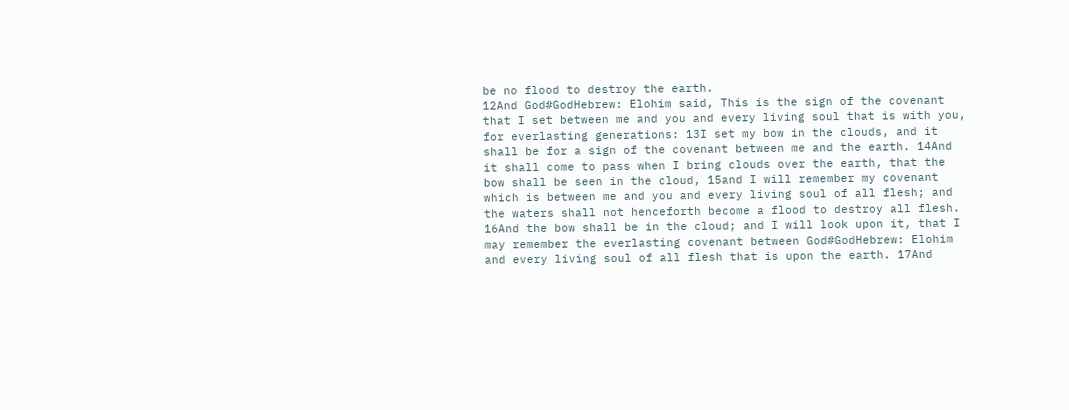be no flood to destroy the earth.
12And God#GodHebrew: Elohim said, This is the sign of the covenant that I set between me and you and every living soul that is with you, for everlasting generations: 13I set my bow in the clouds, and it shall be for a sign of the covenant between me and the earth. 14And it shall come to pass when I bring clouds over the earth, that the bow shall be seen in the cloud, 15and I will remember my covenant which is between me and you and every living soul of all flesh; and the waters shall not henceforth become a flood to destroy all flesh. 16And the bow shall be in the cloud; and I will look upon it, that I may remember the everlasting covenant between God#GodHebrew: Elohim and every living soul of all flesh that is upon the earth. 17And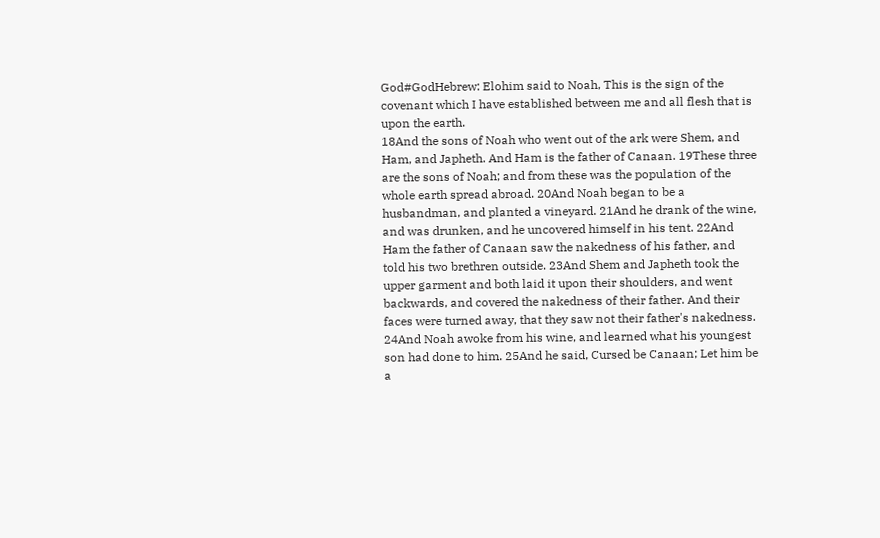God#GodHebrew: Elohim said to Noah, This is the sign of the covenant which I have established between me and all flesh that is upon the earth.
18And the sons of Noah who went out of the ark were Shem, and Ham, and Japheth. And Ham is the father of Canaan. 19These three are the sons of Noah; and from these was the population of the whole earth spread abroad. 20And Noah began to be a husbandman, and planted a vineyard. 21And he drank of the wine, and was drunken, and he uncovered himself in his tent. 22And Ham the father of Canaan saw the nakedness of his father, and told his two brethren outside. 23And Shem and Japheth took the upper garment and both laid it upon their shoulders, and went backwards, and covered the nakedness of their father. And their faces were turned away, that they saw not their father's nakedness.
24And Noah awoke from his wine, and learned what his youngest son had done to him. 25And he said, Cursed be Canaan; Let him be a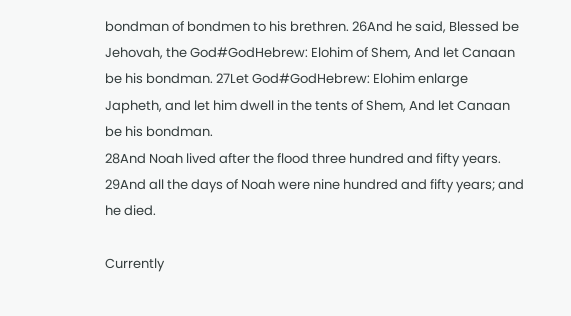bondman of bondmen to his brethren. 26And he said, Blessed be Jehovah, the God#GodHebrew: Elohim of Shem, And let Canaan be his bondman. 27Let God#GodHebrew: Elohim enlarge Japheth, and let him dwell in the tents of Shem, And let Canaan be his bondman.
28And Noah lived after the flood three hundred and fifty years. 29And all the days of Noah were nine hundred and fifty years; and he died.

Currently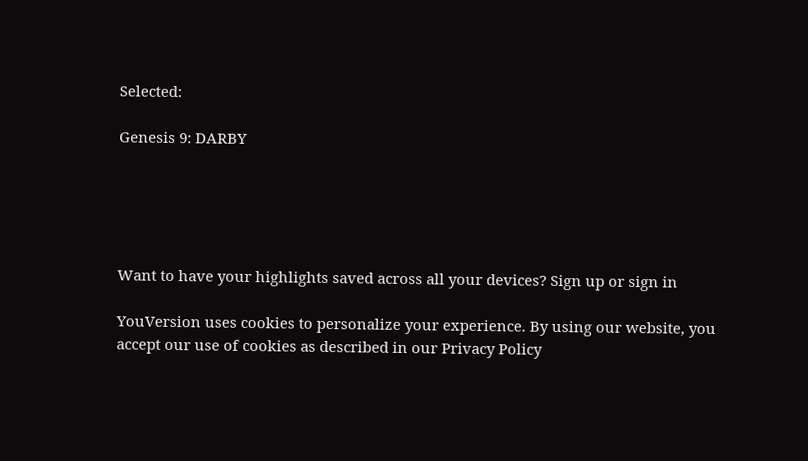Selected:

Genesis 9: DARBY





Want to have your highlights saved across all your devices? Sign up or sign in

YouVersion uses cookies to personalize your experience. By using our website, you accept our use of cookies as described in our Privacy Policy